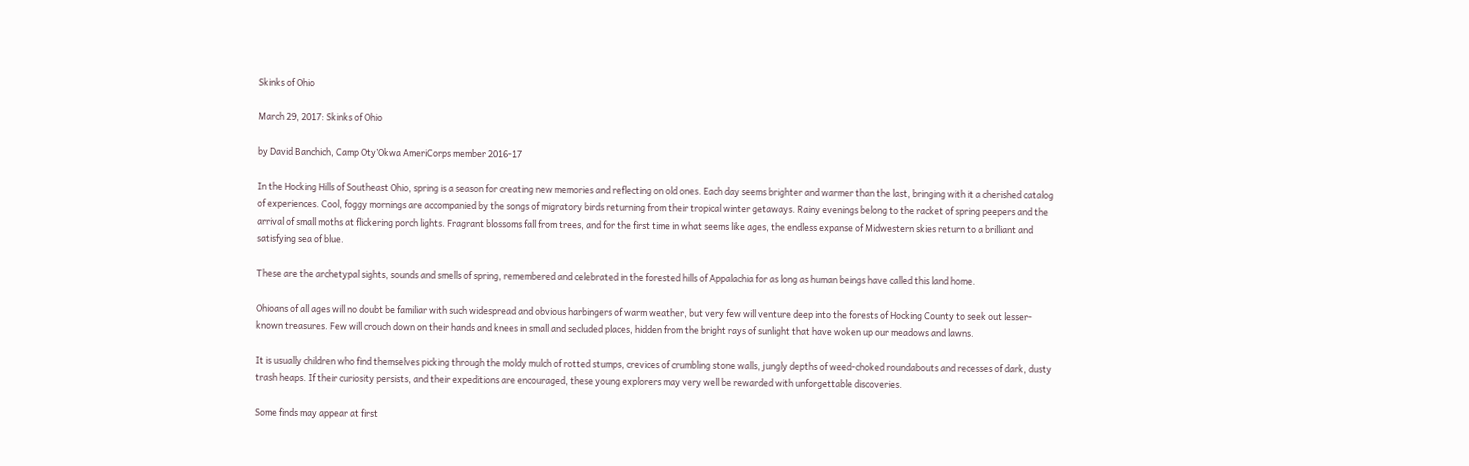Skinks of Ohio

March 29, 2017: Skinks of Ohio

by David Banchich, Camp Oty’Okwa AmeriCorps member 2016-17

In the Hocking Hills of Southeast Ohio, spring is a season for creating new memories and reflecting on old ones. Each day seems brighter and warmer than the last, bringing with it a cherished catalog of experiences. Cool, foggy mornings are accompanied by the songs of migratory birds returning from their tropical winter getaways. Rainy evenings belong to the racket of spring peepers and the arrival of small moths at flickering porch lights. Fragrant blossoms fall from trees, and for the first time in what seems like ages, the endless expanse of Midwestern skies return to a brilliant and satisfying sea of blue.

These are the archetypal sights, sounds and smells of spring, remembered and celebrated in the forested hills of Appalachia for as long as human beings have called this land home.

Ohioans of all ages will no doubt be familiar with such widespread and obvious harbingers of warm weather, but very few will venture deep into the forests of Hocking County to seek out lesser-known treasures. Few will crouch down on their hands and knees in small and secluded places, hidden from the bright rays of sunlight that have woken up our meadows and lawns.

It is usually children who find themselves picking through the moldy mulch of rotted stumps, crevices of crumbling stone walls, jungly depths of weed-choked roundabouts and recesses of dark, dusty trash heaps. If their curiosity persists, and their expeditions are encouraged, these young explorers may very well be rewarded with unforgettable discoveries.

Some finds may appear at first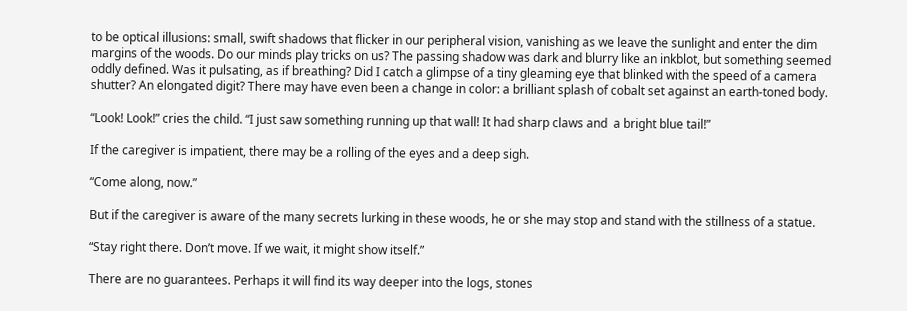to be optical illusions: small, swift shadows that flicker in our peripheral vision, vanishing as we leave the sunlight and enter the dim margins of the woods. Do our minds play tricks on us? The passing shadow was dark and blurry like an inkblot, but something seemed oddly defined. Was it pulsating, as if breathing? Did I catch a glimpse of a tiny gleaming eye that blinked with the speed of a camera shutter? An elongated digit? There may have even been a change in color: a brilliant splash of cobalt set against an earth-toned body.

“Look! Look!” cries the child. “I just saw something running up that wall! It had sharp claws and  a bright blue tail!”

If the caregiver is impatient, there may be a rolling of the eyes and a deep sigh.

“Come along, now.”

But if the caregiver is aware of the many secrets lurking in these woods, he or she may stop and stand with the stillness of a statue.

“Stay right there. Don’t move. If we wait, it might show itself.”

There are no guarantees. Perhaps it will find its way deeper into the logs, stones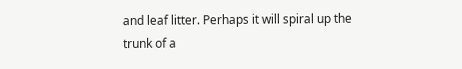and leaf litter. Perhaps it will spiral up the trunk of a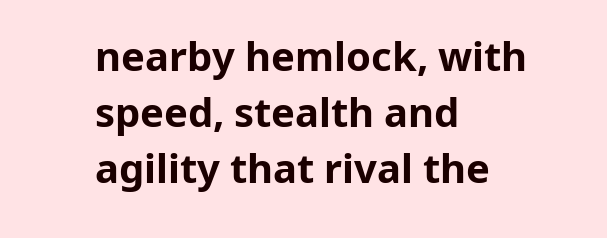nearby hemlock, with speed, stealth and agility that rival the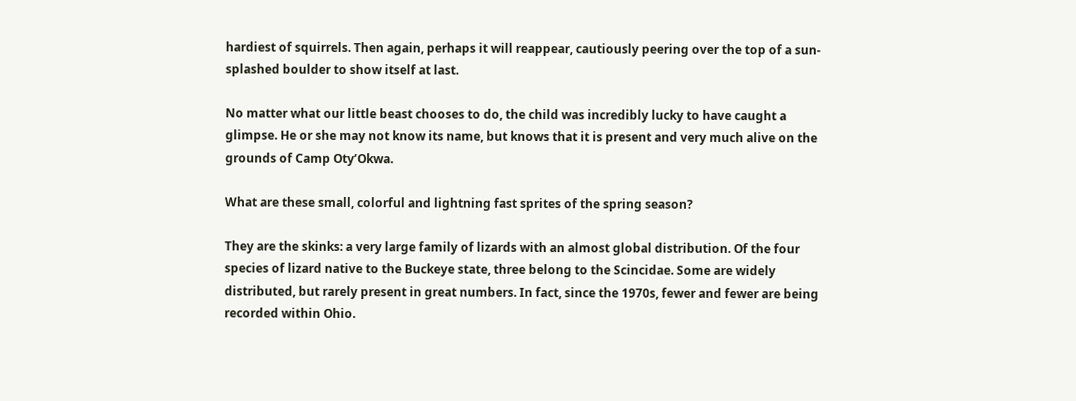hardiest of squirrels. Then again, perhaps it will reappear, cautiously peering over the top of a sun-splashed boulder to show itself at last.

No matter what our little beast chooses to do, the child was incredibly lucky to have caught a glimpse. He or she may not know its name, but knows that it is present and very much alive on the grounds of Camp Oty’Okwa.

What are these small, colorful and lightning fast sprites of the spring season?

They are the skinks: a very large family of lizards with an almost global distribution. Of the four species of lizard native to the Buckeye state, three belong to the Scincidae. Some are widely distributed, but rarely present in great numbers. In fact, since the 1970s, fewer and fewer are being recorded within Ohio.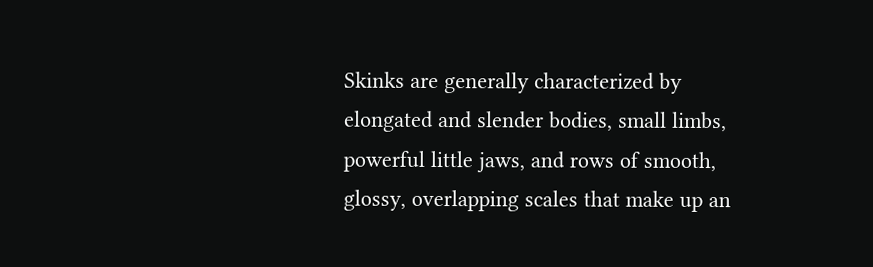Skinks are generally characterized by elongated and slender bodies, small limbs, powerful little jaws, and rows of smooth, glossy, overlapping scales that make up an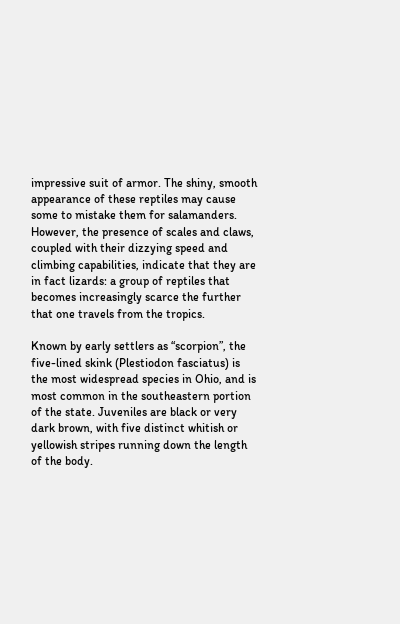impressive suit of armor. The shiny, smooth appearance of these reptiles may cause some to mistake them for salamanders. However, the presence of scales and claws, coupled with their dizzying speed and climbing capabilities, indicate that they are in fact lizards: a group of reptiles that becomes increasingly scarce the further that one travels from the tropics.

Known by early settlers as “scorpion”, the five-lined skink (Plestiodon fasciatus) is the most widespread species in Ohio, and is most common in the southeastern portion of the state. Juveniles are black or very dark brown, with five distinct whitish or yellowish stripes running down the length of the body.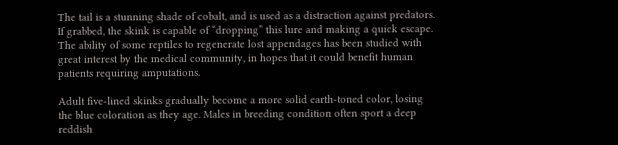The tail is a stunning shade of cobalt, and is used as a distraction against predators. If grabbed, the skink is capable of “dropping” this lure and making a quick escape. The ability of some reptiles to regenerate lost appendages has been studied with great interest by the medical community, in hopes that it could benefit human patients requiring amputations.

Adult five-lined skinks gradually become a more solid earth-toned color, losing the blue coloration as they age. Males in breeding condition often sport a deep reddish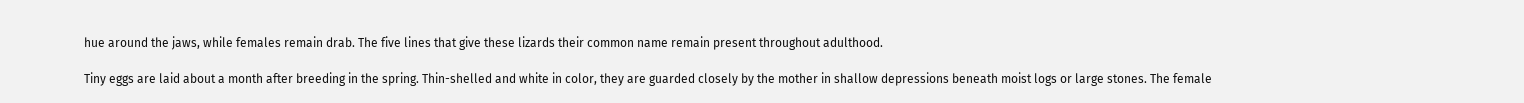hue around the jaws, while females remain drab. The five lines that give these lizards their common name remain present throughout adulthood.

Tiny eggs are laid about a month after breeding in the spring. Thin-shelled and white in color, they are guarded closely by the mother in shallow depressions beneath moist logs or large stones. The female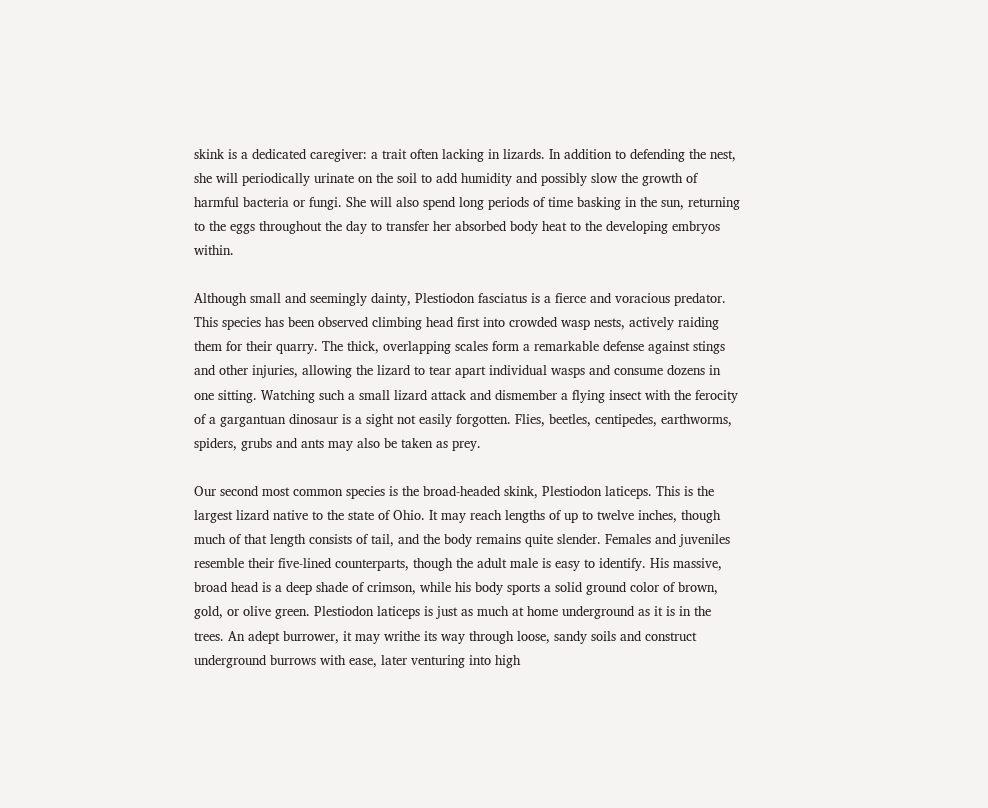skink is a dedicated caregiver: a trait often lacking in lizards. In addition to defending the nest, she will periodically urinate on the soil to add humidity and possibly slow the growth of harmful bacteria or fungi. She will also spend long periods of time basking in the sun, returning to the eggs throughout the day to transfer her absorbed body heat to the developing embryos within.

Although small and seemingly dainty, Plestiodon fasciatus is a fierce and voracious predator. This species has been observed climbing head first into crowded wasp nests, actively raiding them for their quarry. The thick, overlapping scales form a remarkable defense against stings and other injuries, allowing the lizard to tear apart individual wasps and consume dozens in one sitting. Watching such a small lizard attack and dismember a flying insect with the ferocity of a gargantuan dinosaur is a sight not easily forgotten. Flies, beetles, centipedes, earthworms, spiders, grubs and ants may also be taken as prey.

Our second most common species is the broad-headed skink, Plestiodon laticeps. This is the largest lizard native to the state of Ohio. It may reach lengths of up to twelve inches, though much of that length consists of tail, and the body remains quite slender. Females and juveniles resemble their five-lined counterparts, though the adult male is easy to identify. His massive, broad head is a deep shade of crimson, while his body sports a solid ground color of brown, gold, or olive green. Plestiodon laticeps is just as much at home underground as it is in the trees. An adept burrower, it may writhe its way through loose, sandy soils and construct underground burrows with ease, later venturing into high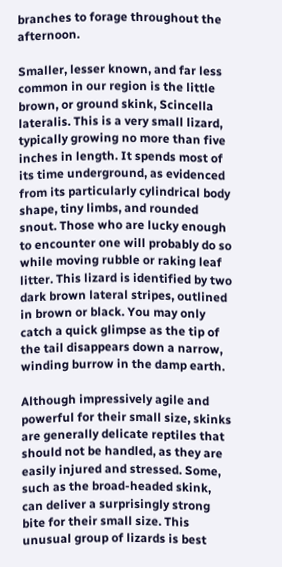branches to forage throughout the afternoon.

Smaller, lesser known, and far less common in our region is the little brown, or ground skink, Scincella lateralis. This is a very small lizard, typically growing no more than five inches in length. It spends most of its time underground, as evidenced from its particularly cylindrical body shape, tiny limbs, and rounded snout. Those who are lucky enough to encounter one will probably do so while moving rubble or raking leaf litter. This lizard is identified by two dark brown lateral stripes, outlined in brown or black. You may only catch a quick glimpse as the tip of the tail disappears down a narrow, winding burrow in the damp earth.

Although impressively agile and powerful for their small size, skinks are generally delicate reptiles that should not be handled, as they are easily injured and stressed. Some, such as the broad-headed skink, can deliver a surprisingly strong bite for their small size. This unusual group of lizards is best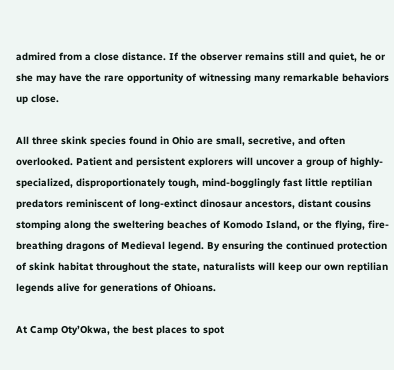admired from a close distance. If the observer remains still and quiet, he or she may have the rare opportunity of witnessing many remarkable behaviors up close.

All three skink species found in Ohio are small, secretive, and often overlooked. Patient and persistent explorers will uncover a group of highly-specialized, disproportionately tough, mind-bogglingly fast little reptilian predators reminiscent of long-extinct dinosaur ancestors, distant cousins stomping along the sweltering beaches of Komodo Island, or the flying, fire-breathing dragons of Medieval legend. By ensuring the continued protection of skink habitat throughout the state, naturalists will keep our own reptilian legends alive for generations of Ohioans.

At Camp Oty’Okwa, the best places to spot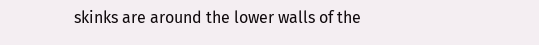skinks are around the lower walls of the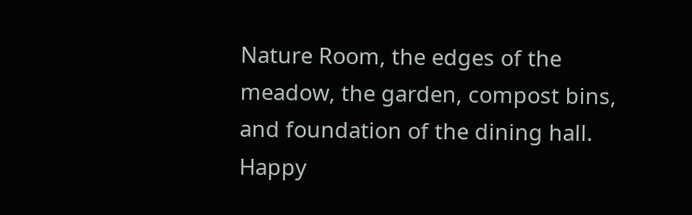Nature Room, the edges of the meadow, the garden, compost bins, and foundation of the dining hall. Happy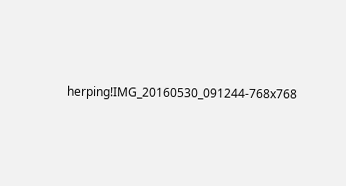herping!IMG_20160530_091244-768x768